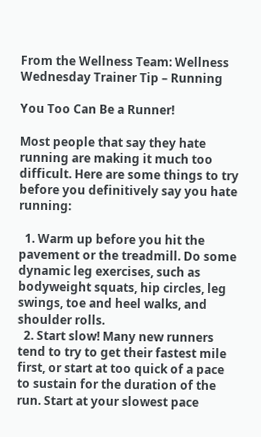From the Wellness Team: Wellness Wednesday Trainer Tip – Running

You Too Can Be a Runner!

Most people that say they hate running are making it much too difficult. Here are some things to try before you definitively say you hate running:

  1. Warm up before you hit the pavement or the treadmill. Do some dynamic leg exercises, such as bodyweight squats, hip circles, leg swings, toe and heel walks, and shoulder rolls.
  2. Start slow! Many new runners tend to try to get their fastest mile first, or start at too quick of a pace to sustain for the duration of the run. Start at your slowest pace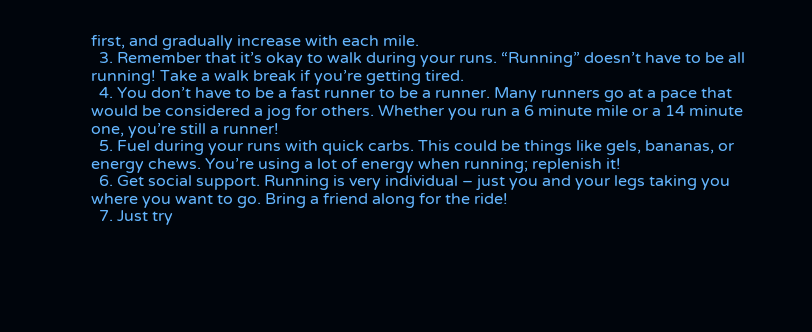first, and gradually increase with each mile.
  3. Remember that it’s okay to walk during your runs. “Running” doesn’t have to be all running! Take a walk break if you’re getting tired.
  4. You don’t have to be a fast runner to be a runner. Many runners go at a pace that would be considered a jog for others. Whether you run a 6 minute mile or a 14 minute one, you’re still a runner!
  5. Fuel during your runs with quick carbs. This could be things like gels, bananas, or energy chews. You’re using a lot of energy when running; replenish it!
  6. Get social support. Running is very individual – just you and your legs taking you where you want to go. Bring a friend along for the ride!
  7. Just try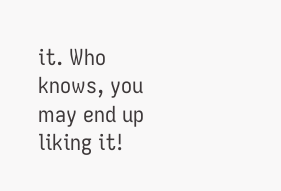it. Who knows, you may end up liking it!